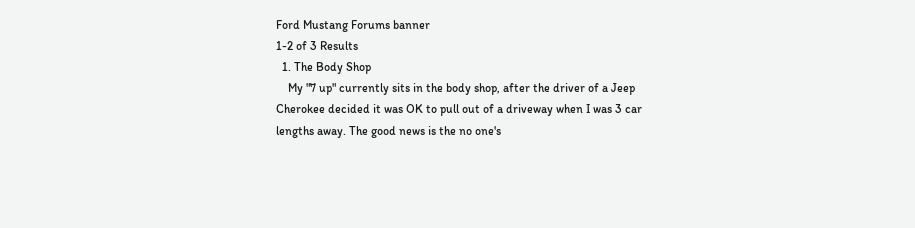Ford Mustang Forums banner
1-2 of 3 Results
  1. The Body Shop
    My "7 up" currently sits in the body shop, after the driver of a Jeep Cherokee decided it was OK to pull out of a driveway when I was 3 car lengths away. The good news is the no one's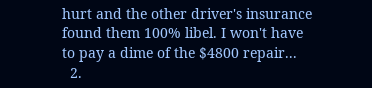hurt and the other driver's insurance found them 100% libel. I won't have to pay a dime of the $4800 repair...
  2.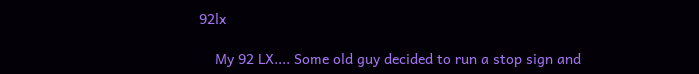92lx

    My 92 LX.... Some old guy decided to run a stop sign and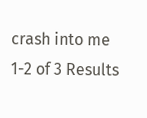crash into me
1-2 of 3 Results